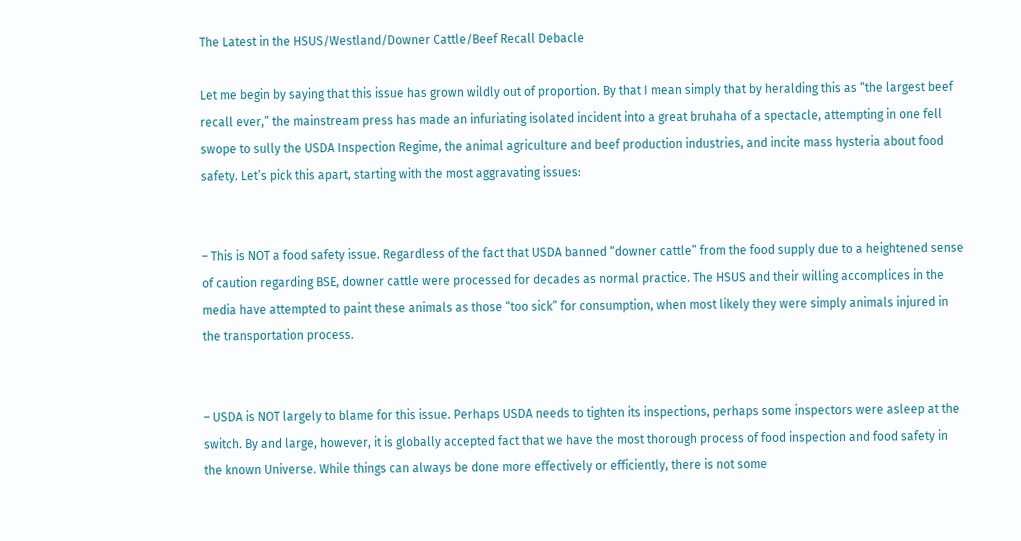The Latest in the HSUS/Westland/Downer Cattle/Beef Recall Debacle

Let me begin by saying that this issue has grown wildly out of proportion. By that I mean simply that by heralding this as “the largest beef recall ever,” the mainstream press has made an infuriating isolated incident into a great bruhaha of a spectacle, attempting in one fell swope to sully the USDA Inspection Regime, the animal agriculture and beef production industries, and incite mass hysteria about food safety. Let’s pick this apart, starting with the most aggravating issues:


– This is NOT a food safety issue. Regardless of the fact that USDA banned “downer cattle” from the food supply due to a heightened sense of caution regarding BSE, downer cattle were processed for decades as normal practice. The HSUS and their willing accomplices in the media have attempted to paint these animals as those “too sick” for consumption, when most likely they were simply animals injured in the transportation process.


– USDA is NOT largely to blame for this issue. Perhaps USDA needs to tighten its inspections, perhaps some inspectors were asleep at the switch. By and large, however, it is globally accepted fact that we have the most thorough process of food inspection and food safety in the known Universe. While things can always be done more effectively or efficiently, there is not some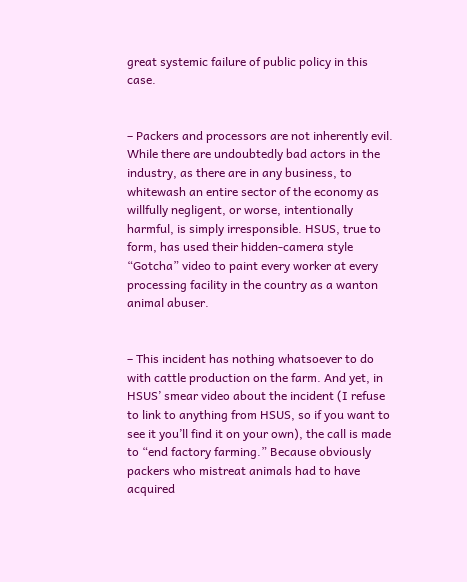great systemic failure of public policy in this case.


– Packers and processors are not inherently evil. While there are undoubtedly bad actors in the industry, as there are in any business, to whitewash an entire sector of the economy as willfully negligent, or worse, intentionally harmful, is simply irresponsible. HSUS, true to form, has used their hidden-camera style “Gotcha” video to paint every worker at every processing facility in the country as a wanton animal abuser.


– This incident has nothing whatsoever to do with cattle production on the farm. And yet, in HSUS’ smear video about the incident (I refuse to link to anything from HSUS, so if you want to see it you’ll find it on your own), the call is made to “end factory farming.” Because obviously packers who mistreat animals had to have acquired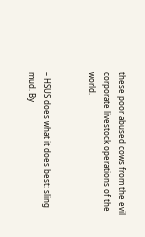these poor abused cows from the evil corporate livestock operations of the world.


– HSUS does what it does best: sling mud. By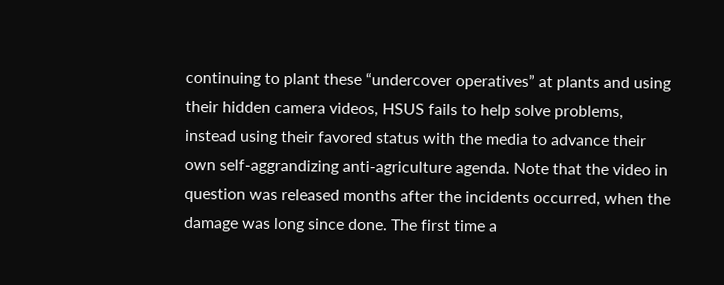continuing to plant these “undercover operatives” at plants and using their hidden camera videos, HSUS fails to help solve problems, instead using their favored status with the media to advance their own self-aggrandizing anti-agriculture agenda. Note that the video in question was released months after the incidents occurred, when the damage was long since done. The first time a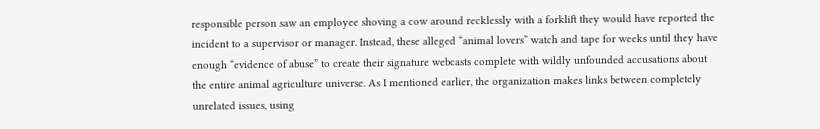responsible person saw an employee shoving a cow around recklessly with a forklift they would have reported the incident to a supervisor or manager. Instead, these alleged “animal lovers” watch and tape for weeks until they have enough “evidence of abuse” to create their signature webcasts complete with wildly unfounded accusations about the entire animal agriculture universe. As I mentioned earlier, the organization makes links between completely unrelated issues, using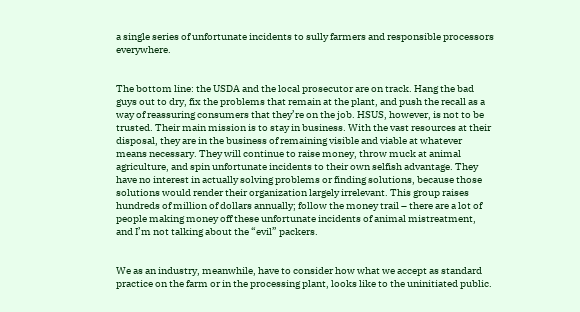a single series of unfortunate incidents to sully farmers and responsible processors everywhere.


The bottom line: the USDA and the local prosecutor are on track. Hang the bad guys out to dry, fix the problems that remain at the plant, and push the recall as a way of reassuring consumers that they’re on the job. HSUS, however, is not to be trusted. Their main mission is to stay in business. With the vast resources at their disposal, they are in the business of remaining visible and viable at whatever means necessary. They will continue to raise money, throw muck at animal agriculture, and spin unfortunate incidents to their own selfish advantage. They have no interest in actually solving problems or finding solutions, because those solutions would render their organization largely irrelevant. This group raises hundreds of million of dollars annually; follow the money trail – there are a lot of people making money off these unfortunate incidents of animal mistreatment, and I’m not talking about the “evil” packers.


We as an industry, meanwhile, have to consider how what we accept as standard practice on the farm or in the processing plant, looks like to the uninitiated public.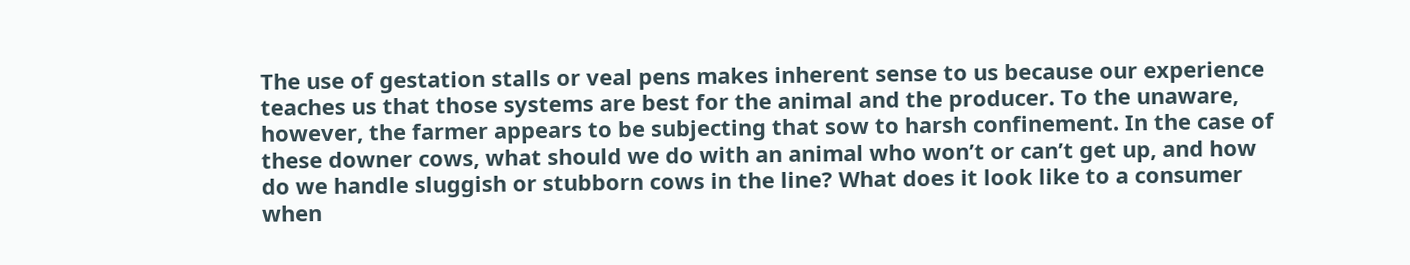The use of gestation stalls or veal pens makes inherent sense to us because our experience teaches us that those systems are best for the animal and the producer. To the unaware, however, the farmer appears to be subjecting that sow to harsh confinement. In the case of these downer cows, what should we do with an animal who won’t or can’t get up, and how do we handle sluggish or stubborn cows in the line? What does it look like to a consumer when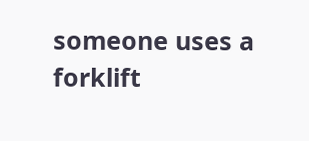someone uses a forklift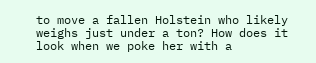to move a fallen Holstein who likely weighs just under a ton? How does it look when we poke her with a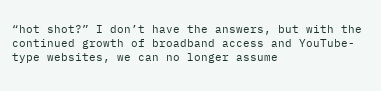“hot shot?” I don’t have the answers, but with the continued growth of broadband access and YouTube-type websites, we can no longer assume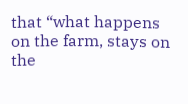that “what happens on the farm, stays on the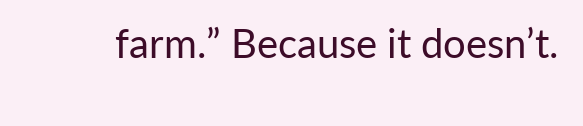farm.” Because it doesn’t.